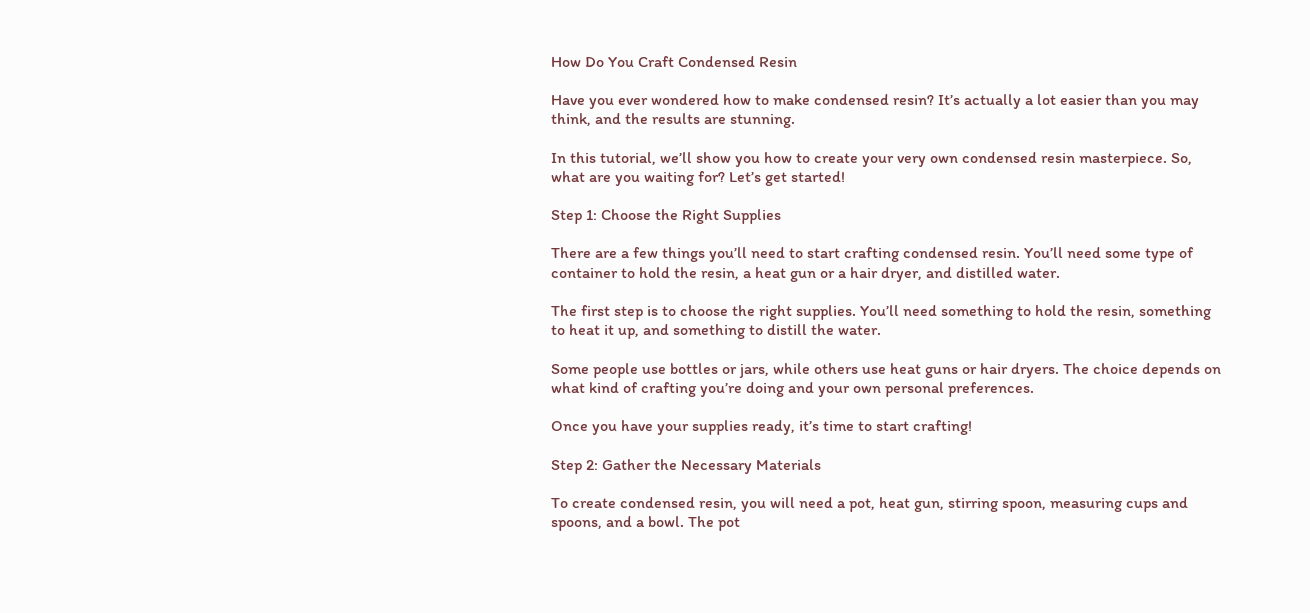How Do You Craft Condensed Resin

Have you ever wondered how to make condensed resin? It’s actually a lot easier than you may think, and the results are stunning.

In this tutorial, we’ll show you how to create your very own condensed resin masterpiece. So, what are you waiting for? Let’s get started!

Step 1: Choose the Right Supplies

There are a few things you’ll need to start crafting condensed resin. You’ll need some type of container to hold the resin, a heat gun or a hair dryer, and distilled water.

The first step is to choose the right supplies. You’ll need something to hold the resin, something to heat it up, and something to distill the water.

Some people use bottles or jars, while others use heat guns or hair dryers. The choice depends on what kind of crafting you’re doing and your own personal preferences.

Once you have your supplies ready, it’s time to start crafting!

Step 2: Gather the Necessary Materials

To create condensed resin, you will need a pot, heat gun, stirring spoon, measuring cups and spoons, and a bowl. The pot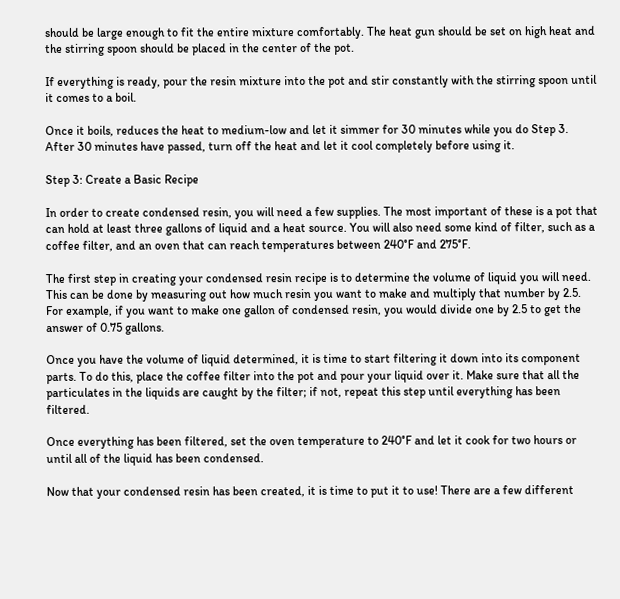should be large enough to fit the entire mixture comfortably. The heat gun should be set on high heat and the stirring spoon should be placed in the center of the pot.

If everything is ready, pour the resin mixture into the pot and stir constantly with the stirring spoon until it comes to a boil.

Once it boils, reduces the heat to medium-low and let it simmer for 30 minutes while you do Step 3. After 30 minutes have passed, turn off the heat and let it cool completely before using it.

Step 3: Create a Basic Recipe

In order to create condensed resin, you will need a few supplies. The most important of these is a pot that can hold at least three gallons of liquid and a heat source. You will also need some kind of filter, such as a coffee filter, and an oven that can reach temperatures between 240°F and 275°F.

The first step in creating your condensed resin recipe is to determine the volume of liquid you will need. This can be done by measuring out how much resin you want to make and multiply that number by 2.5. For example, if you want to make one gallon of condensed resin, you would divide one by 2.5 to get the answer of 0.75 gallons.

Once you have the volume of liquid determined, it is time to start filtering it down into its component parts. To do this, place the coffee filter into the pot and pour your liquid over it. Make sure that all the particulates in the liquids are caught by the filter; if not, repeat this step until everything has been filtered.

Once everything has been filtered, set the oven temperature to 240°F and let it cook for two hours or until all of the liquid has been condensed.

Now that your condensed resin has been created, it is time to put it to use! There are a few different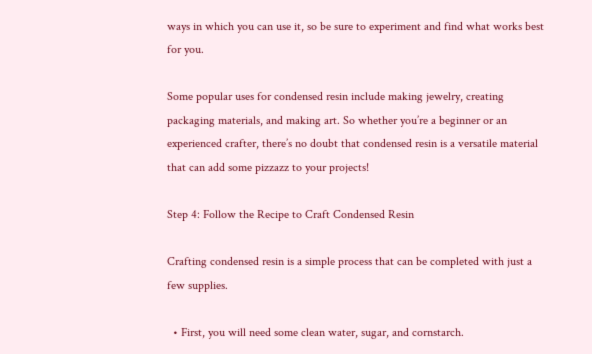ways in which you can use it, so be sure to experiment and find what works best for you.

Some popular uses for condensed resin include making jewelry, creating packaging materials, and making art. So whether you’re a beginner or an experienced crafter, there’s no doubt that condensed resin is a versatile material that can add some pizzazz to your projects!

Step 4: Follow the Recipe to Craft Condensed Resin

Crafting condensed resin is a simple process that can be completed with just a few supplies.

  • First, you will need some clean water, sugar, and cornstarch.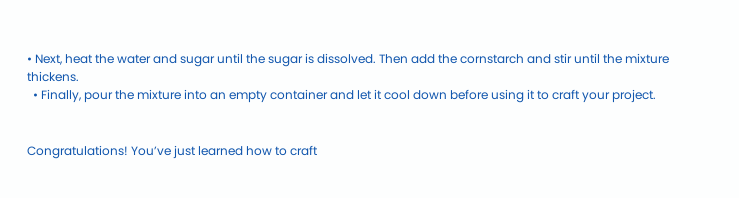• Next, heat the water and sugar until the sugar is dissolved. Then add the cornstarch and stir until the mixture thickens.
  • Finally, pour the mixture into an empty container and let it cool down before using it to craft your project.


Congratulations! You’ve just learned how to craft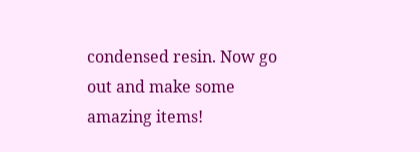condensed resin. Now go out and make some amazing items!